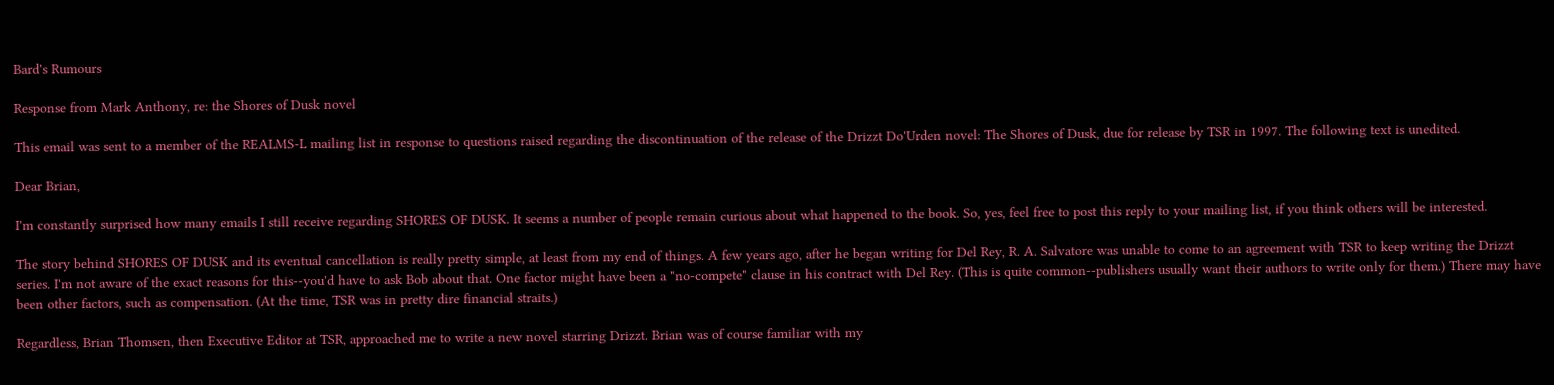Bard's Rumours

Response from Mark Anthony, re: the Shores of Dusk novel

This email was sent to a member of the REALMS-L mailing list in response to questions raised regarding the discontinuation of the release of the Drizzt Do'Urden novel: The Shores of Dusk, due for release by TSR in 1997. The following text is unedited.

Dear Brian,

I'm constantly surprised how many emails I still receive regarding SHORES OF DUSK. It seems a number of people remain curious about what happened to the book. So, yes, feel free to post this reply to your mailing list, if you think others will be interested.

The story behind SHORES OF DUSK and its eventual cancellation is really pretty simple, at least from my end of things. A few years ago, after he began writing for Del Rey, R. A. Salvatore was unable to come to an agreement with TSR to keep writing the Drizzt series. I'm not aware of the exact reasons for this--you'd have to ask Bob about that. One factor might have been a "no-compete" clause in his contract with Del Rey. (This is quite common--publishers usually want their authors to write only for them.) There may have been other factors, such as compensation. (At the time, TSR was in pretty dire financial straits.)

Regardless, Brian Thomsen, then Executive Editor at TSR, approached me to write a new novel starring Drizzt. Brian was of course familiar with my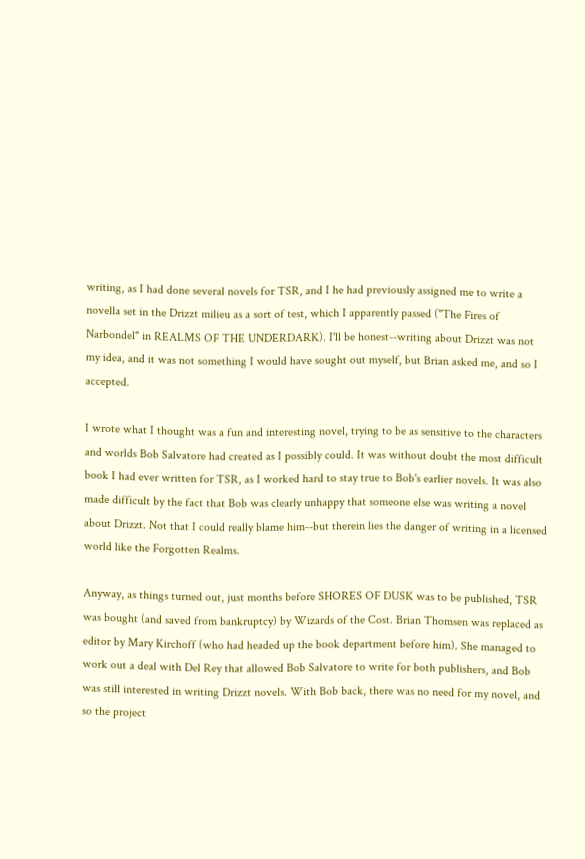writing, as I had done several novels for TSR, and I he had previously assigned me to write a novella set in the Drizzt milieu as a sort of test, which I apparently passed ("The Fires of Narbondel" in REALMS OF THE UNDERDARK). I'll be honest--writing about Drizzt was not my idea, and it was not something I would have sought out myself, but Brian asked me, and so I accepted.

I wrote what I thought was a fun and interesting novel, trying to be as sensitive to the characters and worlds Bob Salvatore had created as I possibly could. It was without doubt the most difficult book I had ever written for TSR, as I worked hard to stay true to Bob's earlier novels. It was also made difficult by the fact that Bob was clearly unhappy that someone else was writing a novel about Drizzt. Not that I could really blame him--but therein lies the danger of writing in a licensed world like the Forgotten Realms.

Anyway, as things turned out, just months before SHORES OF DUSK was to be published, TSR was bought (and saved from bankruptcy) by Wizards of the Cost. Brian Thomsen was replaced as editor by Mary Kirchoff (who had headed up the book department before him). She managed to work out a deal with Del Rey that allowed Bob Salvatore to write for both publishers, and Bob was still interested in writing Drizzt novels. With Bob back, there was no need for my novel, and so the project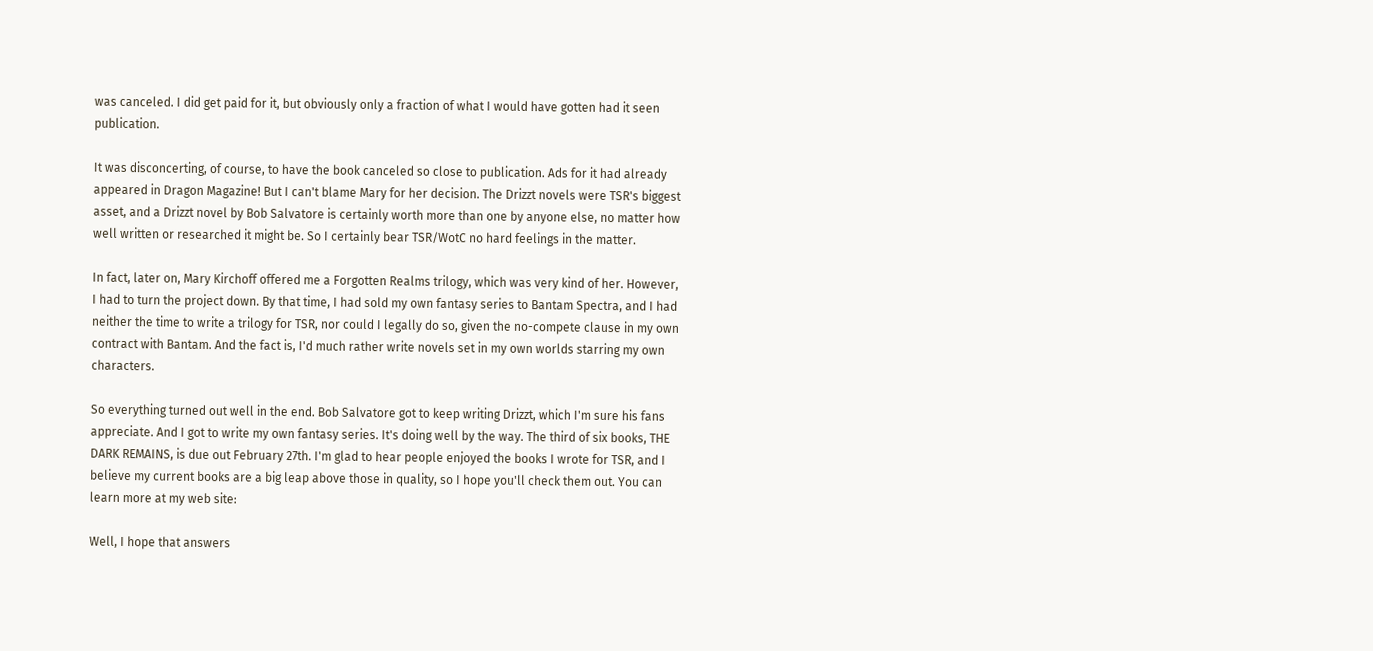was canceled. I did get paid for it, but obviously only a fraction of what I would have gotten had it seen publication.

It was disconcerting, of course, to have the book canceled so close to publication. Ads for it had already appeared in Dragon Magazine! But I can't blame Mary for her decision. The Drizzt novels were TSR's biggest asset, and a Drizzt novel by Bob Salvatore is certainly worth more than one by anyone else, no matter how well written or researched it might be. So I certainly bear TSR/WotC no hard feelings in the matter.

In fact, later on, Mary Kirchoff offered me a Forgotten Realms trilogy, which was very kind of her. However, I had to turn the project down. By that time, I had sold my own fantasy series to Bantam Spectra, and I had neither the time to write a trilogy for TSR, nor could I legally do so, given the no-compete clause in my own contract with Bantam. And the fact is, I'd much rather write novels set in my own worlds starring my own characters.

So everything turned out well in the end. Bob Salvatore got to keep writing Drizzt, which I'm sure his fans appreciate. And I got to write my own fantasy series. It's doing well by the way. The third of six books, THE DARK REMAINS, is due out February 27th. I'm glad to hear people enjoyed the books I wrote for TSR, and I believe my current books are a big leap above those in quality, so I hope you'll check them out. You can learn more at my web site:

Well, I hope that answers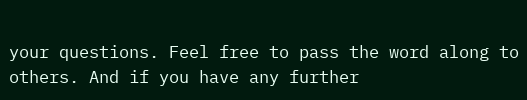your questions. Feel free to pass the word along to others. And if you have any further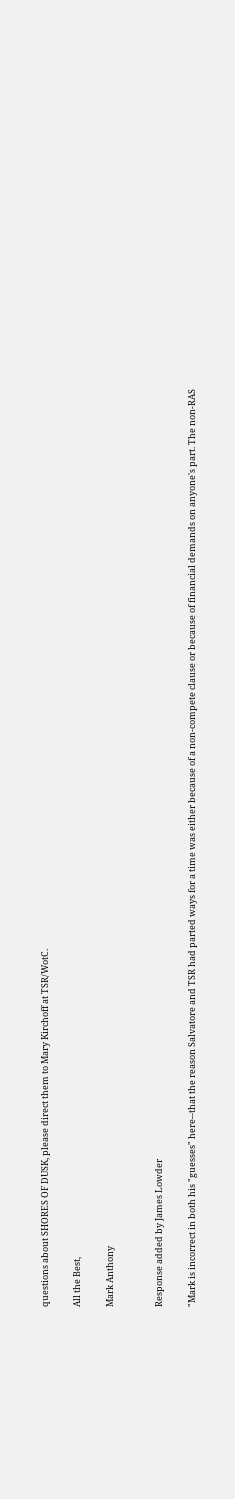questions about SHORES OF DUSK, please direct them to Mary Kirchoff at TSR/WotC.

All the Best,

Mark Anthony


Response added by James Lowder

"Mark is incorrect in both his "guesses" here--that the reason Salvatore and TSR had parted ways for a time was either because of a non-compete clause or because of financial demands on anyone's part. The non-RAS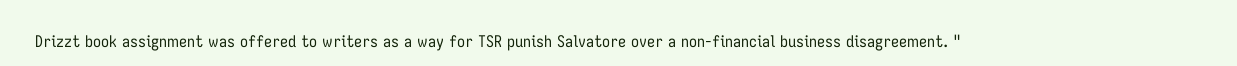Drizzt book assignment was offered to writers as a way for TSR punish Salvatore over a non-financial business disagreement. "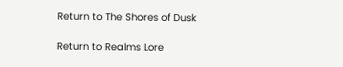Return to The Shores of Dusk

Return to Realms Lore